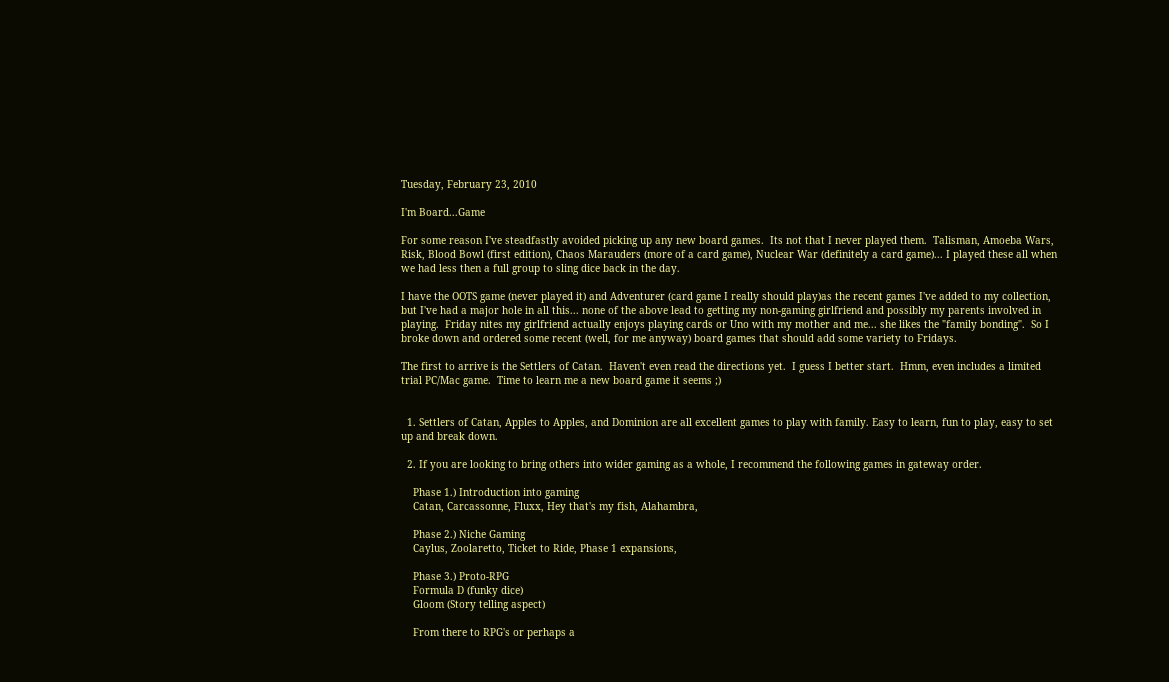Tuesday, February 23, 2010

I'm Board...Game

For some reason I've steadfastly avoided picking up any new board games.  Its not that I never played them.  Talisman, Amoeba Wars, Risk, Blood Bowl (first edition), Chaos Marauders (more of a card game), Nuclear War (definitely a card game)... I played these all when we had less then a full group to sling dice back in the day.

I have the OOTS game (never played it) and Adventurer (card game I really should play)as the recent games I've added to my collection, but I've had a major hole in all this... none of the above lead to getting my non-gaming girlfriend and possibly my parents involved in playing.  Friday nites my girlfriend actually enjoys playing cards or Uno with my mother and me... she likes the "family bonding".  So I broke down and ordered some recent (well, for me anyway) board games that should add some variety to Fridays.

The first to arrive is the Settlers of Catan.  Haven't even read the directions yet.  I guess I better start.  Hmm, even includes a limited trial PC/Mac game.  Time to learn me a new board game it seems ;)


  1. Settlers of Catan, Apples to Apples, and Dominion are all excellent games to play with family. Easy to learn, fun to play, easy to set up and break down.

  2. If you are looking to bring others into wider gaming as a whole, I recommend the following games in gateway order.

    Phase 1.) Introduction into gaming
    Catan, Carcassonne, Fluxx, Hey that's my fish, Alahambra,

    Phase 2.) Niche Gaming
    Caylus, Zoolaretto, Ticket to Ride, Phase 1 expansions,

    Phase 3.) Proto-RPG
    Formula D (funky dice)
    Gloom (Story telling aspect)

    From there to RPG's or perhaps a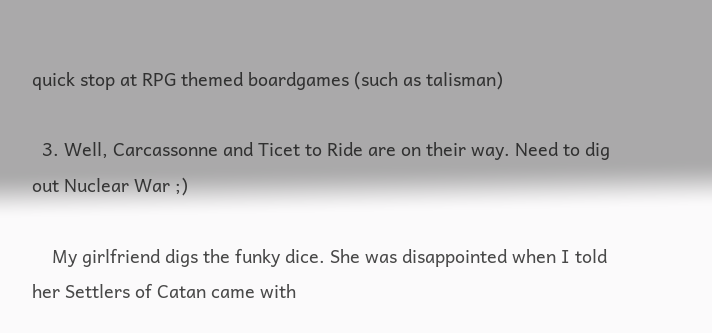quick stop at RPG themed boardgames (such as talisman)

  3. Well, Carcassonne and Ticet to Ride are on their way. Need to dig out Nuclear War ;)

    My girlfriend digs the funky dice. She was disappointed when I told her Settlers of Catan came with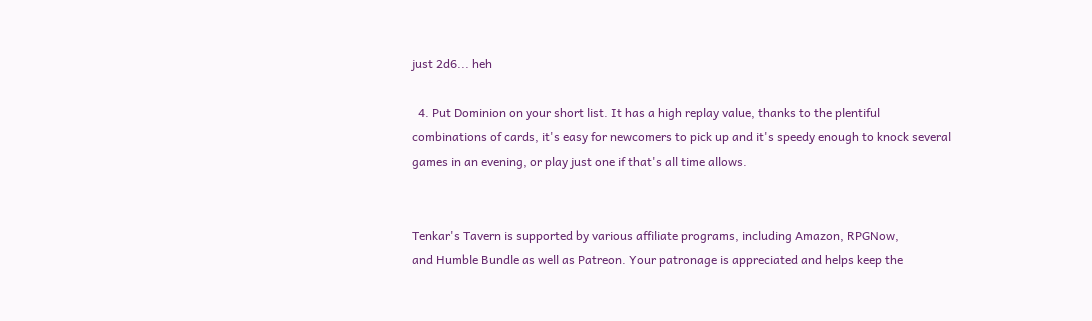just 2d6... heh

  4. Put Dominion on your short list. It has a high replay value, thanks to the plentiful combinations of cards, it's easy for newcomers to pick up and it's speedy enough to knock several games in an evening, or play just one if that's all time allows.


Tenkar's Tavern is supported by various affiliate programs, including Amazon, RPGNow,
and Humble Bundle as well as Patreon. Your patronage is appreciated and helps keep the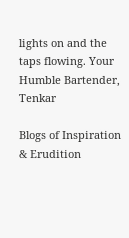lights on and the taps flowing. Your Humble Bartender, Tenkar

Blogs of Inspiration & Erudition